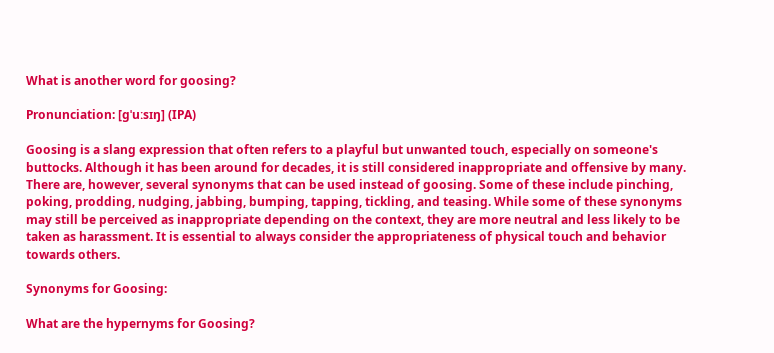What is another word for goosing?

Pronunciation: [ɡˈuːsɪŋ] (IPA)

Goosing is a slang expression that often refers to a playful but unwanted touch, especially on someone's buttocks. Although it has been around for decades, it is still considered inappropriate and offensive by many. There are, however, several synonyms that can be used instead of goosing. Some of these include pinching, poking, prodding, nudging, jabbing, bumping, tapping, tickling, and teasing. While some of these synonyms may still be perceived as inappropriate depending on the context, they are more neutral and less likely to be taken as harassment. It is essential to always consider the appropriateness of physical touch and behavior towards others.

Synonyms for Goosing:

What are the hypernyms for Goosing?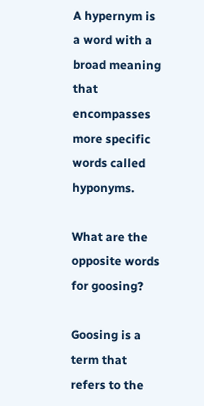A hypernym is a word with a broad meaning that encompasses more specific words called hyponyms.

What are the opposite words for goosing?

Goosing is a term that refers to the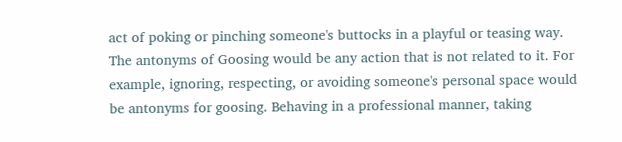act of poking or pinching someone's buttocks in a playful or teasing way. The antonyms of Goosing would be any action that is not related to it. For example, ignoring, respecting, or avoiding someone's personal space would be antonyms for goosing. Behaving in a professional manner, taking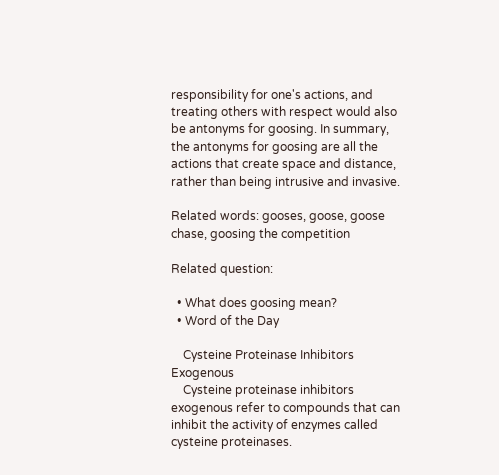responsibility for one's actions, and treating others with respect would also be antonyms for goosing. In summary, the antonyms for goosing are all the actions that create space and distance, rather than being intrusive and invasive.

Related words: gooses, goose, goose chase, goosing the competition

Related question:

  • What does goosing mean?
  • Word of the Day

    Cysteine Proteinase Inhibitors Exogenous
    Cysteine proteinase inhibitors exogenous refer to compounds that can inhibit the activity of enzymes called cysteine proteinases.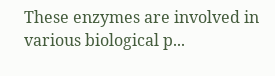These enzymes are involved in various biological p...